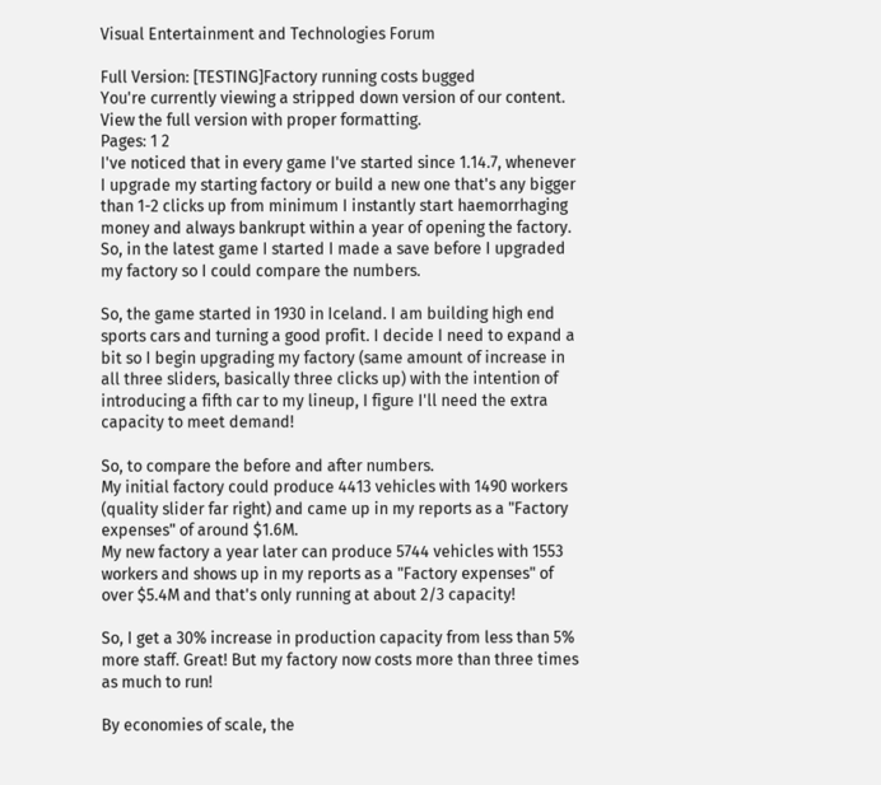Visual Entertainment and Technologies Forum

Full Version: [TESTING]Factory running costs bugged
You're currently viewing a stripped down version of our content. View the full version with proper formatting.
Pages: 1 2
I've noticed that in every game I've started since 1.14.7, whenever I upgrade my starting factory or build a new one that's any bigger than 1-2 clicks up from minimum I instantly start haemorrhaging money and always bankrupt within a year of opening the factory.
So, in the latest game I started I made a save before I upgraded my factory so I could compare the numbers.

So, the game started in 1930 in Iceland. I am building high end sports cars and turning a good profit. I decide I need to expand a bit so I begin upgrading my factory (same amount of increase in all three sliders, basically three clicks up) with the intention of introducing a fifth car to my lineup, I figure I'll need the extra capacity to meet demand!

So, to compare the before and after numbers.
My initial factory could produce 4413 vehicles with 1490 workers (quality slider far right) and came up in my reports as a "Factory expenses" of around $1.6M.
My new factory a year later can produce 5744 vehicles with 1553 workers and shows up in my reports as a "Factory expenses" of over $5.4M and that's only running at about 2/3 capacity!

So, I get a 30% increase in production capacity from less than 5% more staff. Great! But my factory now costs more than three times as much to run!

By economies of scale, the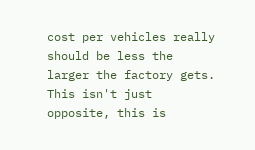cost per vehicles really should be less the larger the factory gets. This isn't just opposite, this is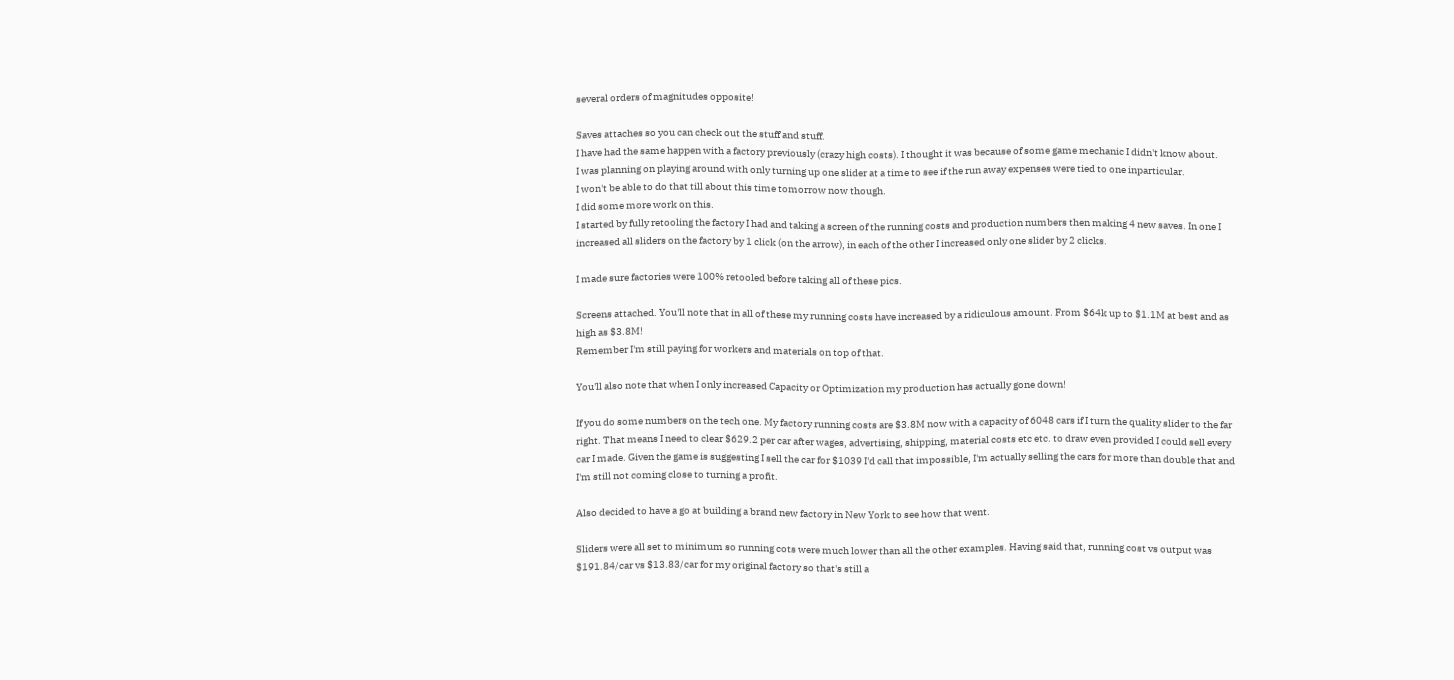several orders of magnitudes opposite!

Saves attaches so you can check out the stuff and stuff.
I have had the same happen with a factory previously (crazy high costs). I thought it was because of some game mechanic I didn't know about.
I was planning on playing around with only turning up one slider at a time to see if the run away expenses were tied to one inparticular.
I won't be able to do that till about this time tomorrow now though.
I did some more work on this.
I started by fully retooling the factory I had and taking a screen of the running costs and production numbers then making 4 new saves. In one I increased all sliders on the factory by 1 click (on the arrow), in each of the other I increased only one slider by 2 clicks.

I made sure factories were 100% retooled before taking all of these pics.

Screens attached. You'll note that in all of these my running costs have increased by a ridiculous amount. From $64k up to $1.1M at best and as high as $3.8M!
Remember I'm still paying for workers and materials on top of that.

You'll also note that when I only increased Capacity or Optimization my production has actually gone down!

If you do some numbers on the tech one. My factory running costs are $3.8M now with a capacity of 6048 cars if I turn the quality slider to the far right. That means I need to clear $629.2 per car after wages, advertising, shipping, material costs etc etc. to draw even provided I could sell every car I made. Given the game is suggesting I sell the car for $1039 I'd call that impossible, I'm actually selling the cars for more than double that and I'm still not coming close to turning a profit.

Also decided to have a go at building a brand new factory in New York to see how that went.

Sliders were all set to minimum so running cots were much lower than all the other examples. Having said that, running cost vs output was $191.84/car vs $13.83/car for my original factory so that's still a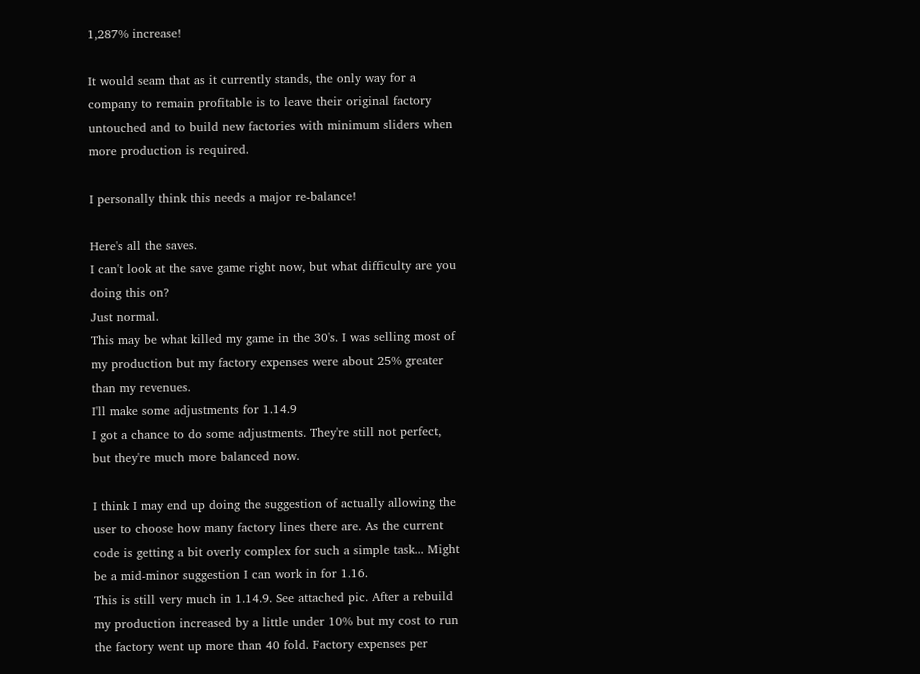1,287% increase!

It would seam that as it currently stands, the only way for a company to remain profitable is to leave their original factory untouched and to build new factories with minimum sliders when more production is required.

I personally think this needs a major re-balance!

Here's all the saves.
I can't look at the save game right now, but what difficulty are you doing this on?
Just normal.
This may be what killed my game in the 30's. I was selling most of my production but my factory expenses were about 25% greater than my revenues.
I'll make some adjustments for 1.14.9
I got a chance to do some adjustments. They're still not perfect, but they're much more balanced now.

I think I may end up doing the suggestion of actually allowing the user to choose how many factory lines there are. As the current code is getting a bit overly complex for such a simple task... Might be a mid-minor suggestion I can work in for 1.16.
This is still very much in 1.14.9. See attached pic. After a rebuild my production increased by a little under 10% but my cost to run the factory went up more than 40 fold. Factory expenses per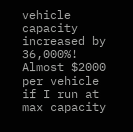vehicle capacity increased by 36,000%! Almost $2000 per vehicle if I run at max capacity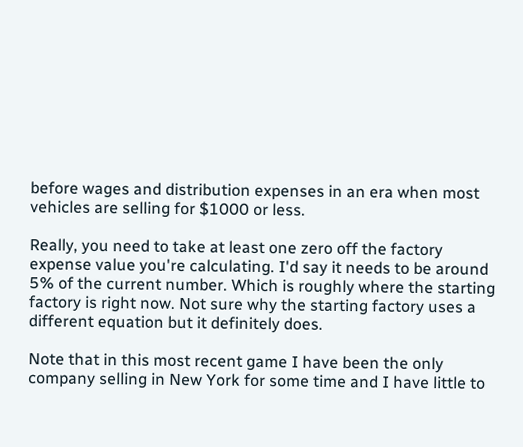before wages and distribution expenses in an era when most vehicles are selling for $1000 or less.

Really, you need to take at least one zero off the factory expense value you're calculating. I'd say it needs to be around 5% of the current number. Which is roughly where the starting factory is right now. Not sure why the starting factory uses a different equation but it definitely does.

Note that in this most recent game I have been the only company selling in New York for some time and I have little to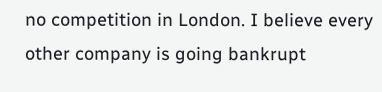no competition in London. I believe every other company is going bankrupt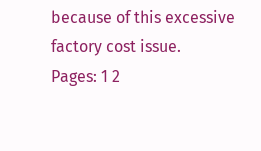because of this excessive factory cost issue.
Pages: 1 2